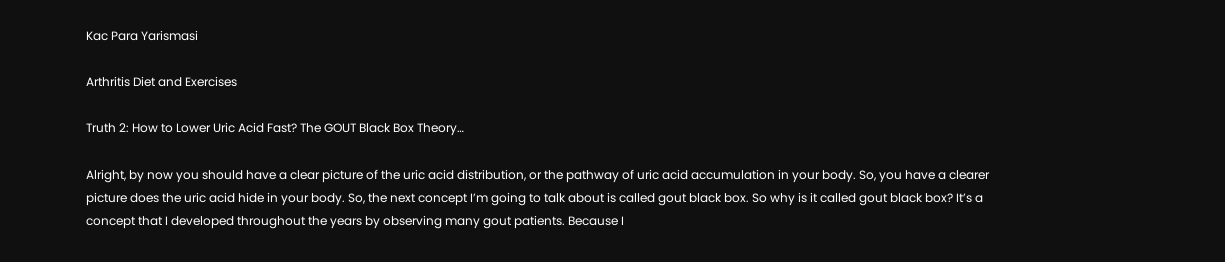Kac Para Yarismasi

Arthritis Diet and Exercises

Truth 2: How to Lower Uric Acid Fast? The GOUT Black Box Theory…

Alright, by now you should have a clear picture of the uric acid distribution, or the pathway of uric acid accumulation in your body. So, you have a clearer picture does the uric acid hide in your body. So, the next concept I’m going to talk about is called gout black box. So why is it called gout black box? It’s a concept that I developed throughout the years by observing many gout patients. Because I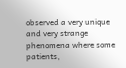observed a very unique and very strange phenomena where some patients,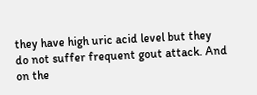they have high uric acid level but they do not suffer frequent gout attack. And on the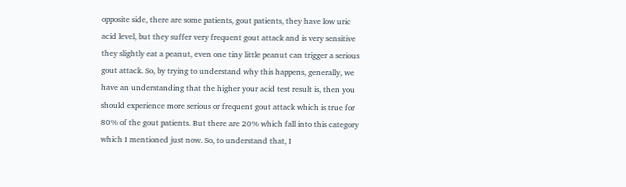opposite side, there are some patients, gout patients, they have low uric acid level, but they suffer very frequent gout attack and is very sensitive they slightly eat a peanut, even one tiny little peanut can trigger a serious gout attack. So, by trying to understand why this happens, generally, we have an understanding that the higher your acid test result is, then you should experience more serious or frequent gout attack which is true for 80% of the gout patients. But there are 20% which fall into this category which I mentioned just now. So, to understand that, I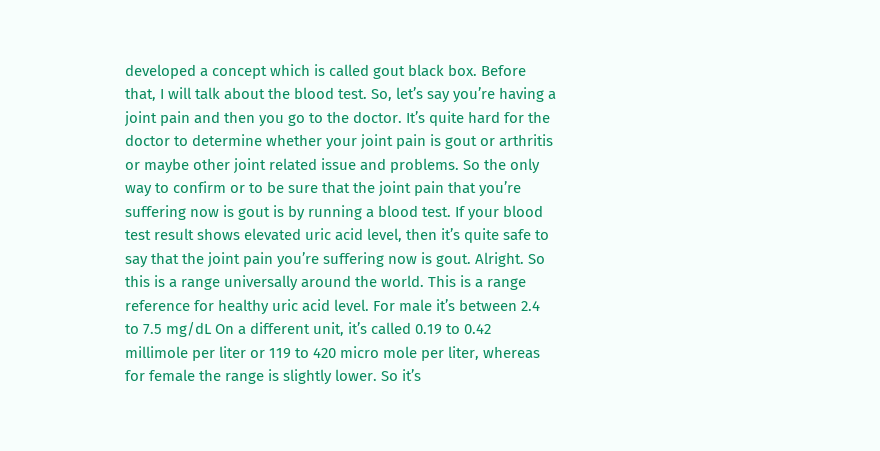developed a concept which is called gout black box. Before that, I will talk about the blood test. So, let’s say you’re having a joint pain and then you go to the doctor. It’s quite hard for the doctor to determine whether your joint pain is gout or arthritis or maybe other joint related issue and problems. So the only way to confirm or to be sure that the joint pain that you’re suffering now is gout is by running a blood test. If your blood test result shows elevated uric acid level, then it’s quite safe to say that the joint pain you’re suffering now is gout. Alright. So this is a range universally around the world. This is a range reference for healthy uric acid level. For male it’s between 2.4 to 7.5 mg/dL On a different unit, it’s called 0.19 to 0.42 millimole per liter or 119 to 420 micro mole per liter, whereas for female the range is slightly lower. So it’s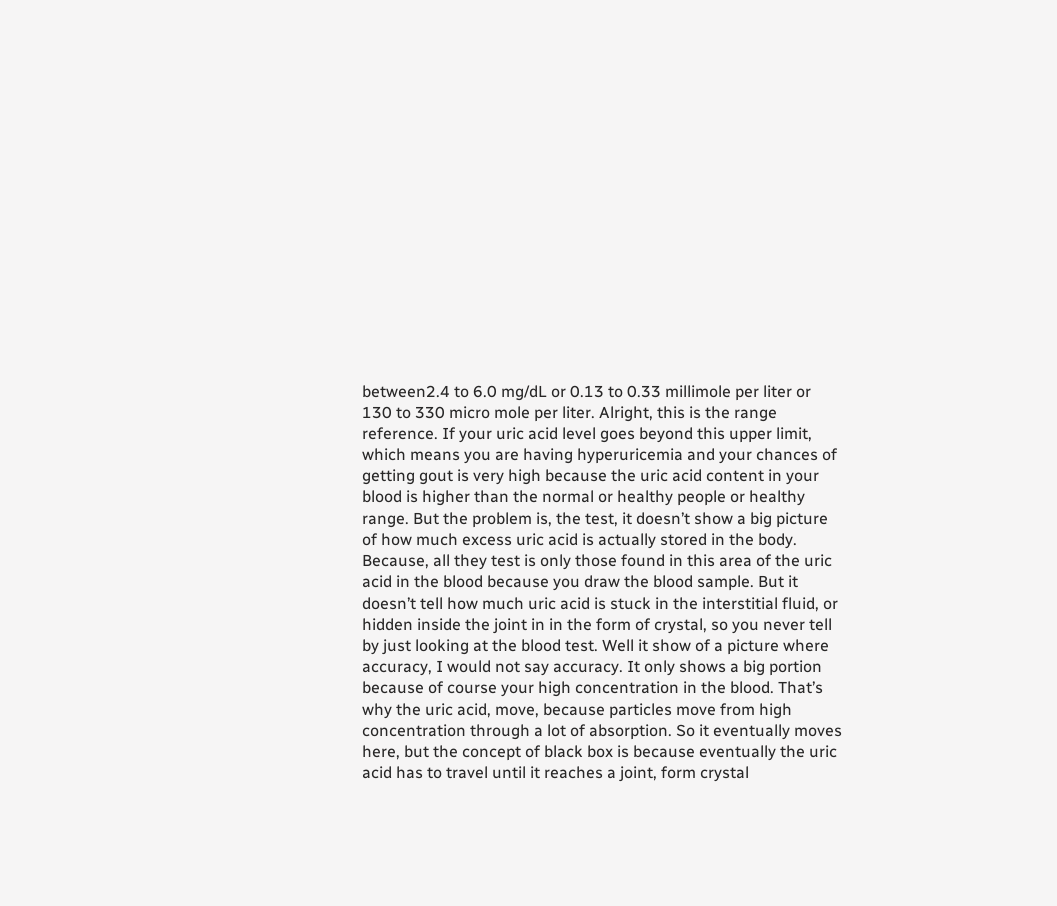between2.4 to 6.0 mg/dL or 0.13 to 0.33 millimole per liter or 130 to 330 micro mole per liter. Alright, this is the range reference. If your uric acid level goes beyond this upper limit, which means you are having hyperuricemia and your chances of getting gout is very high because the uric acid content in your blood is higher than the normal or healthy people or healthy range. But the problem is, the test, it doesn’t show a big picture of how much excess uric acid is actually stored in the body. Because, all they test is only those found in this area of the uric acid in the blood because you draw the blood sample. But it doesn’t tell how much uric acid is stuck in the interstitial fluid, or hidden inside the joint in in the form of crystal, so you never tell by just looking at the blood test. Well it show of a picture where accuracy, I would not say accuracy. It only shows a big portion because of course your high concentration in the blood. That’s why the uric acid, move, because particles move from high concentration through a lot of absorption. So it eventually moves here, but the concept of black box is because eventually the uric acid has to travel until it reaches a joint, form crystal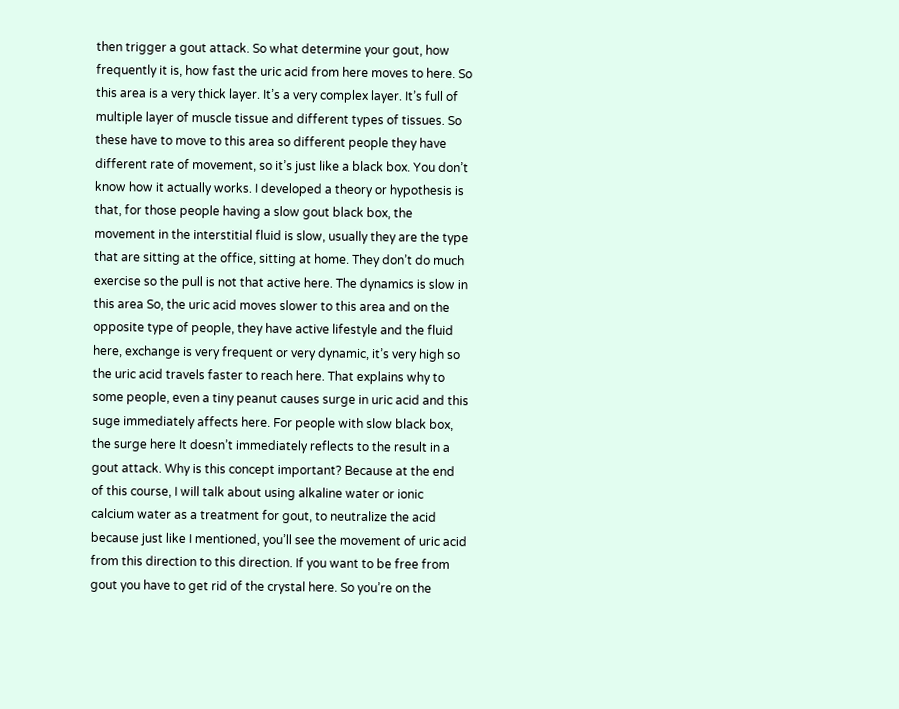then trigger a gout attack. So what determine your gout, how frequently it is, how fast the uric acid from here moves to here. So this area is a very thick layer. It’s a very complex layer. It’s full of multiple layer of muscle tissue and different types of tissues. So these have to move to this area so different people they have different rate of movement, so it’s just like a black box. You don’t know how it actually works. I developed a theory or hypothesis is that, for those people having a slow gout black box, the movement in the interstitial fluid is slow, usually they are the type that are sitting at the office, sitting at home. They don’t do much exercise so the pull is not that active here. The dynamics is slow in this area So, the uric acid moves slower to this area and on the opposite type of people, they have active lifestyle and the fluid here, exchange is very frequent or very dynamic, it’s very high so the uric acid travels faster to reach here. That explains why to some people, even a tiny peanut causes surge in uric acid and this suge immediately affects here. For people with slow black box, the surge here It doesn’t immediately reflects to the result in a gout attack. Why is this concept important? Because at the end of this course, I will talk about using alkaline water or ionic calcium water as a treatment for gout, to neutralize the acid because just like I mentioned, you’ll see the movement of uric acid from this direction to this direction. If you want to be free from gout you have to get rid of the crystal here. So you’re on the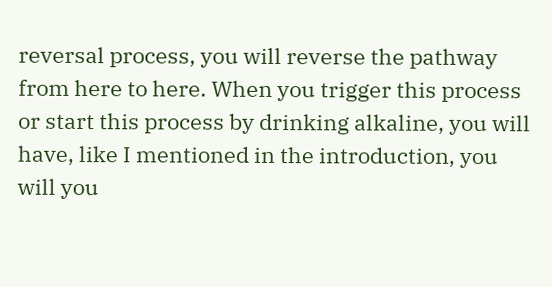reversal process, you will reverse the pathway from here to here. When you trigger this process or start this process by drinking alkaline, you will have, like I mentioned in the introduction, you will you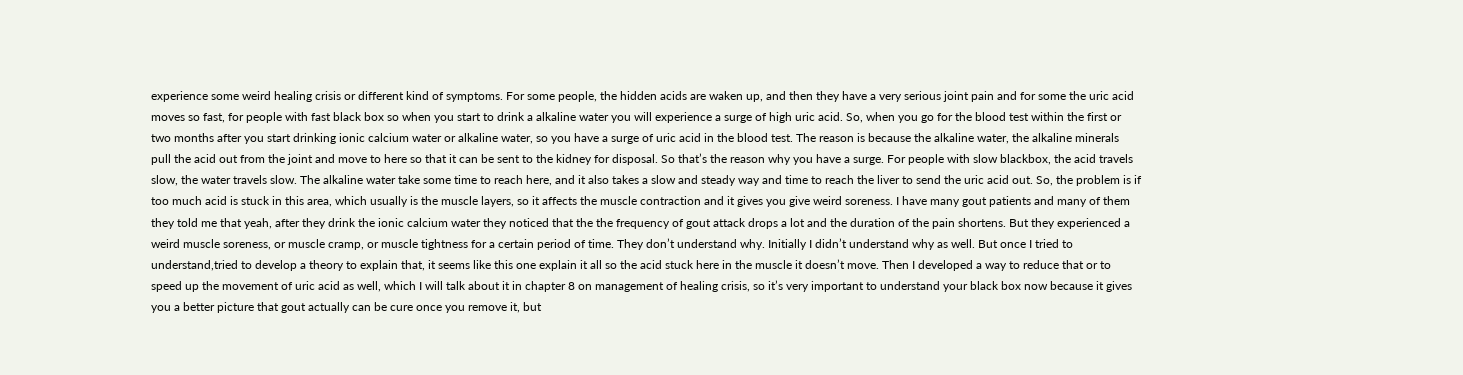experience some weird healing crisis or different kind of symptoms. For some people, the hidden acids are waken up, and then they have a very serious joint pain and for some the uric acid moves so fast, for people with fast black box so when you start to drink a alkaline water you will experience a surge of high uric acid. So, when you go for the blood test within the first or two months after you start drinking ionic calcium water or alkaline water, so you have a surge of uric acid in the blood test. The reason is because the alkaline water, the alkaline minerals pull the acid out from the joint and move to here so that it can be sent to the kidney for disposal. So that’s the reason why you have a surge. For people with slow blackbox, the acid travels slow, the water travels slow. The alkaline water take some time to reach here, and it also takes a slow and steady way and time to reach the liver to send the uric acid out. So, the problem is if too much acid is stuck in this area, which usually is the muscle layers, so it affects the muscle contraction and it gives you give weird soreness. I have many gout patients and many of them they told me that yeah, after they drink the ionic calcium water they noticed that the the frequency of gout attack drops a lot and the duration of the pain shortens. But they experienced a weird muscle soreness, or muscle cramp, or muscle tightness for a certain period of time. They don’t understand why. Initially I didn’t understand why as well. But once I tried to understand,tried to develop a theory to explain that, it seems like this one explain it all so the acid stuck here in the muscle it doesn’t move. Then I developed a way to reduce that or to speed up the movement of uric acid as well, which I will talk about it in chapter 8 on management of healing crisis, so it’s very important to understand your black box now because it gives you a better picture that gout actually can be cure once you remove it, but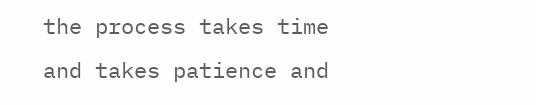the process takes time and takes patience and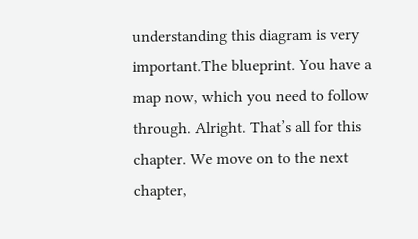understanding this diagram is very important.The blueprint. You have a map now, which you need to follow through. Alright. That’s all for this chapter. We move on to the next chapter,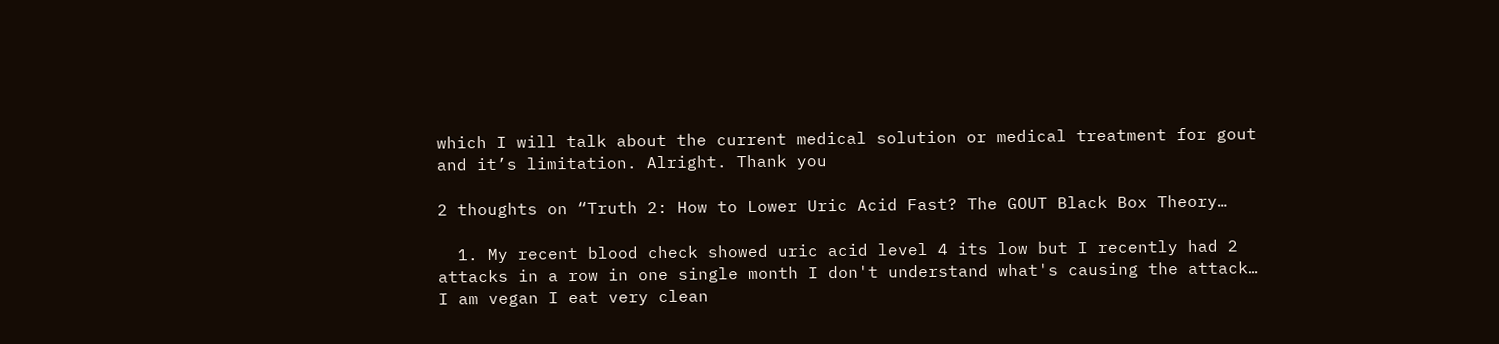which I will talk about the current medical solution or medical treatment for gout and it’s limitation. Alright. Thank you

2 thoughts on “Truth 2: How to Lower Uric Acid Fast? The GOUT Black Box Theory…

  1. My recent blood check showed uric acid level 4 its low but I recently had 2 attacks in a row in one single month I don't understand what's causing the attack… I am vegan I eat very clean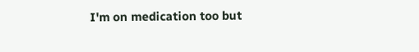I'm on medication too but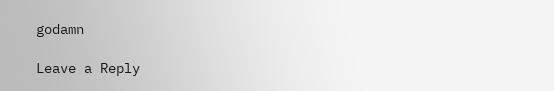godamn

Leave a Reply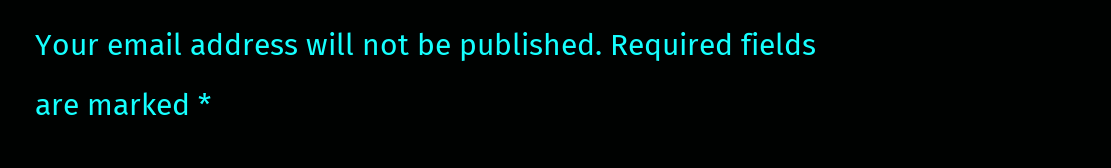Your email address will not be published. Required fields are marked *